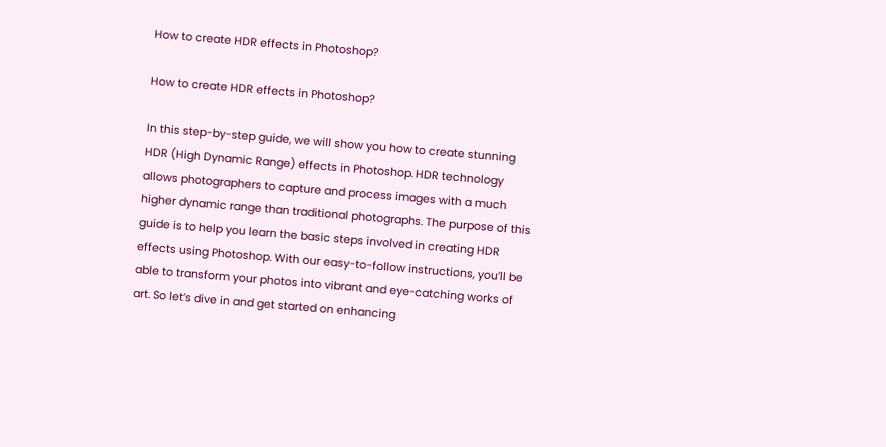How to create HDR effects in Photoshop?

How to create HDR effects in Photoshop?

In this step-by-step guide, we will show you how to create stunning HDR (High Dynamic Range) effects in Photoshop. HDR technology allows photographers to capture and process images with a much higher dynamic range than traditional photographs. The purpose of this guide is to help you learn the basic steps involved in creating HDR effects using Photoshop. With our easy-to-follow instructions, you’ll be able to transform your photos into vibrant and eye-catching works of art. So let’s dive in and get started on enhancing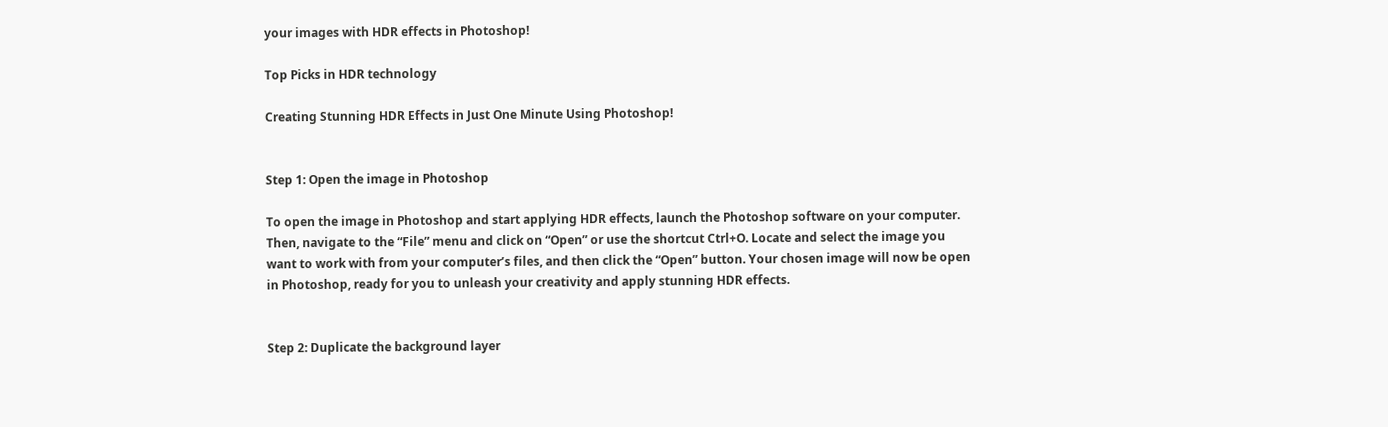your images with HDR effects in Photoshop!

Top Picks in HDR technology

Creating Stunning HDR Effects in Just One Minute Using Photoshop!


Step 1: Open the image in Photoshop

To open the image in Photoshop and start applying HDR effects, launch the Photoshop software on your computer. Then, navigate to the “File” menu and click on “Open” or use the shortcut Ctrl+O. Locate and select the image you want to work with from your computer’s files, and then click the “Open” button. Your chosen image will now be open in Photoshop, ready for you to unleash your creativity and apply stunning HDR effects.


Step 2: Duplicate the background layer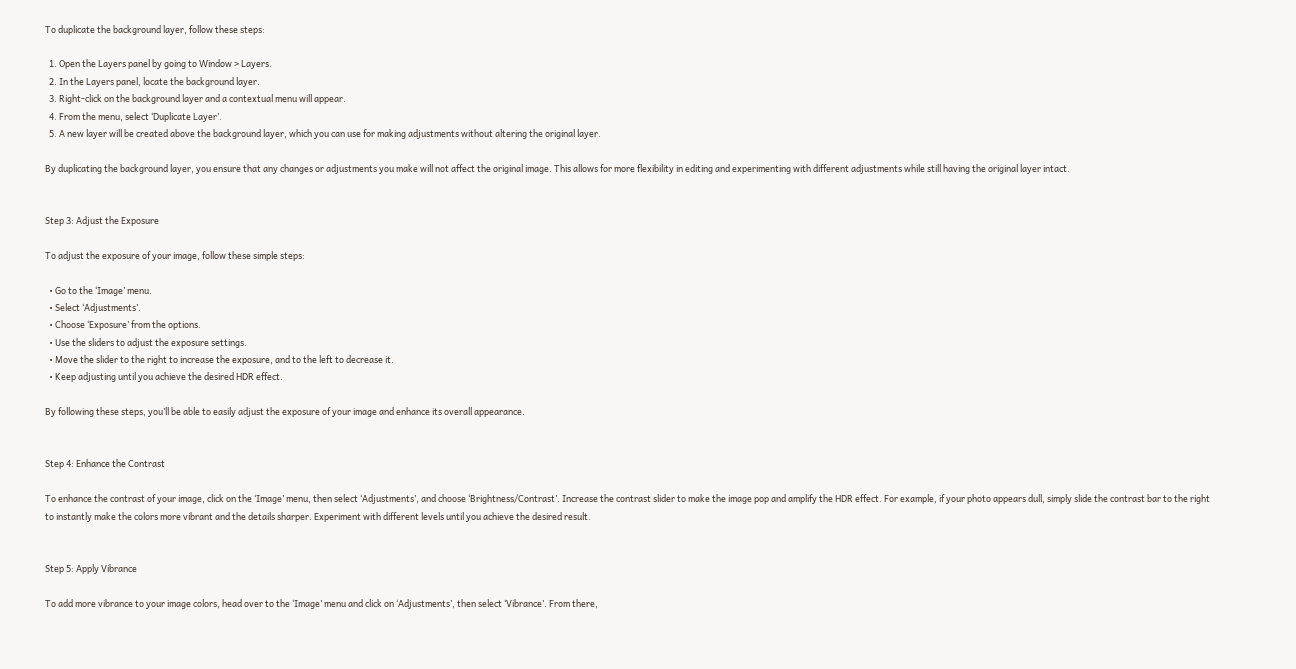To duplicate the background layer, follow these steps:

  1. Open the Layers panel by going to Window > Layers.
  2. In the Layers panel, locate the background layer.
  3. Right-click on the background layer and a contextual menu will appear.
  4. From the menu, select ‘Duplicate Layer’.
  5. A new layer will be created above the background layer, which you can use for making adjustments without altering the original layer.

By duplicating the background layer, you ensure that any changes or adjustments you make will not affect the original image. This allows for more flexibility in editing and experimenting with different adjustments while still having the original layer intact.


Step 3: Adjust the Exposure

To adjust the exposure of your image, follow these simple steps:

  • Go to the ‘Image’ menu.
  • Select ‘Adjustments’.
  • Choose ‘Exposure’ from the options.
  • Use the sliders to adjust the exposure settings.
  • Move the slider to the right to increase the exposure, and to the left to decrease it.
  • Keep adjusting until you achieve the desired HDR effect.

By following these steps, you’ll be able to easily adjust the exposure of your image and enhance its overall appearance.


Step 4: Enhance the Contrast

To enhance the contrast of your image, click on the ‘Image’ menu, then select ‘Adjustments’, and choose ‘Brightness/Contrast’. Increase the contrast slider to make the image pop and amplify the HDR effect. For example, if your photo appears dull, simply slide the contrast bar to the right to instantly make the colors more vibrant and the details sharper. Experiment with different levels until you achieve the desired result.


Step 5: Apply Vibrance

To add more vibrance to your image colors, head over to the ‘Image’ menu and click on ‘Adjustments’, then select ‘Vibrance’. From there,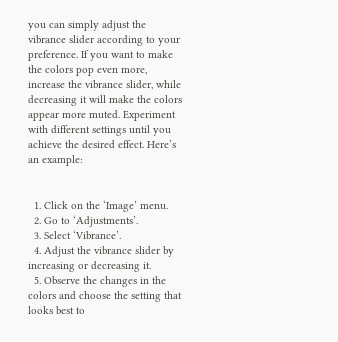you can simply adjust the vibrance slider according to your preference. If you want to make the colors pop even more, increase the vibrance slider, while decreasing it will make the colors appear more muted. Experiment with different settings until you achieve the desired effect. Here’s an example:


  1. Click on the ‘Image’ menu.
  2. Go to ‘Adjustments’.
  3. Select ‘Vibrance’.
  4. Adjust the vibrance slider by increasing or decreasing it.
  5. Observe the changes in the colors and choose the setting that looks best to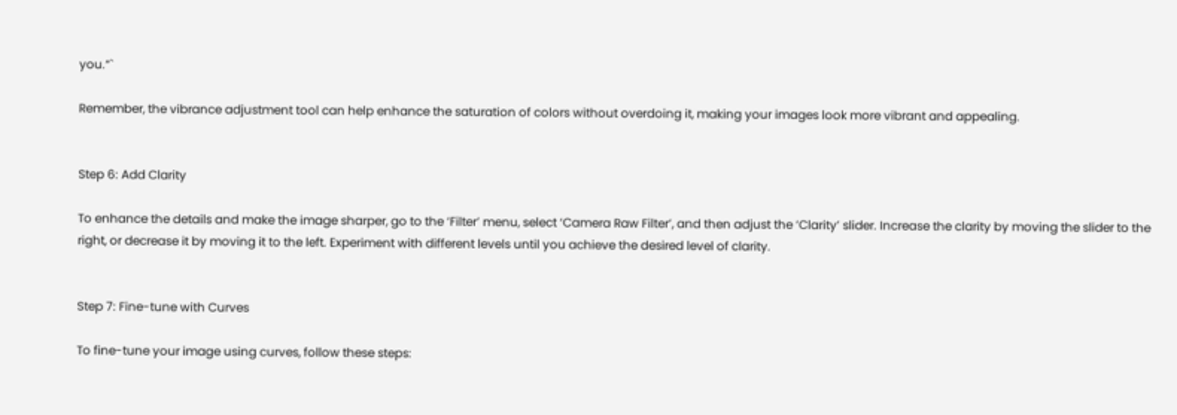you.“`

Remember, the vibrance adjustment tool can help enhance the saturation of colors without overdoing it, making your images look more vibrant and appealing.


Step 6: Add Clarity

To enhance the details and make the image sharper, go to the ‘Filter’ menu, select ‘Camera Raw Filter’, and then adjust the ‘Clarity’ slider. Increase the clarity by moving the slider to the right, or decrease it by moving it to the left. Experiment with different levels until you achieve the desired level of clarity.


Step 7: Fine-tune with Curves

To fine-tune your image using curves, follow these steps: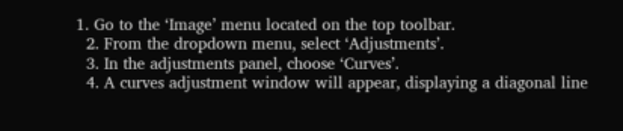1. Go to the ‘Image’ menu located on the top toolbar.
  2. From the dropdown menu, select ‘Adjustments’.
  3. In the adjustments panel, choose ‘Curves’.
  4. A curves adjustment window will appear, displaying a diagonal line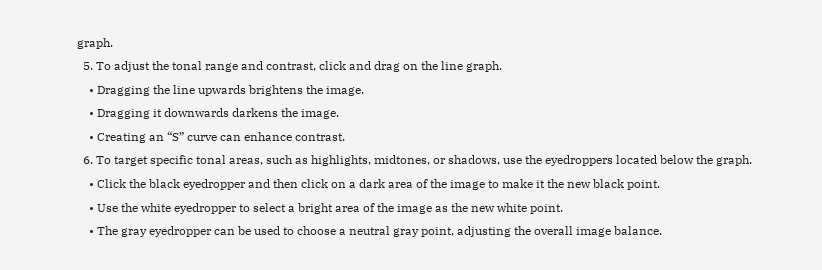graph.
  5. To adjust the tonal range and contrast, click and drag on the line graph.
    • Dragging the line upwards brightens the image.
    • Dragging it downwards darkens the image.
    • Creating an “S” curve can enhance contrast.
  6. To target specific tonal areas, such as highlights, midtones, or shadows, use the eyedroppers located below the graph.
    • Click the black eyedropper and then click on a dark area of the image to make it the new black point.
    • Use the white eyedropper to select a bright area of the image as the new white point.
    • The gray eyedropper can be used to choose a neutral gray point, adjusting the overall image balance.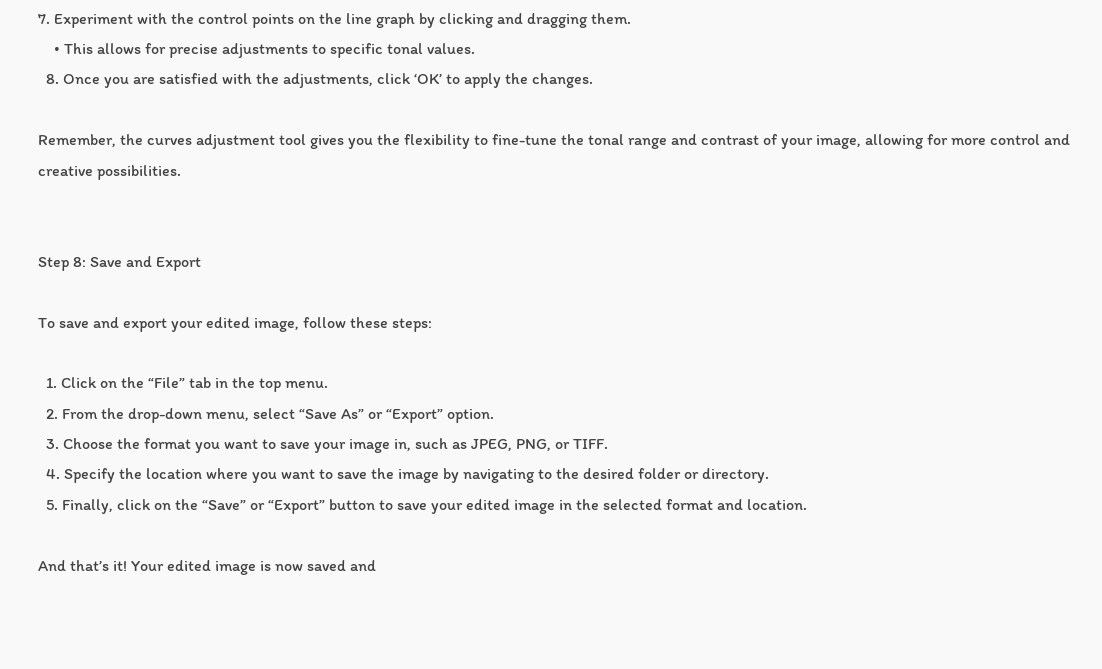7. Experiment with the control points on the line graph by clicking and dragging them.
    • This allows for precise adjustments to specific tonal values.
  8. Once you are satisfied with the adjustments, click ‘OK’ to apply the changes.

Remember, the curves adjustment tool gives you the flexibility to fine-tune the tonal range and contrast of your image, allowing for more control and creative possibilities.


Step 8: Save and Export

To save and export your edited image, follow these steps:

  1. Click on the “File” tab in the top menu.
  2. From the drop-down menu, select “Save As” or “Export” option.
  3. Choose the format you want to save your image in, such as JPEG, PNG, or TIFF.
  4. Specify the location where you want to save the image by navigating to the desired folder or directory.
  5. Finally, click on the “Save” or “Export” button to save your edited image in the selected format and location.

And that’s it! Your edited image is now saved and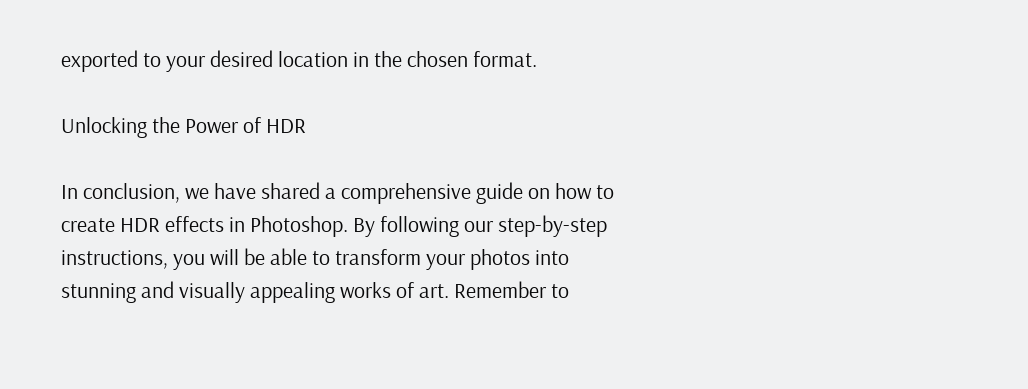exported to your desired location in the chosen format.

Unlocking the Power of HDR

In conclusion, we have shared a comprehensive guide on how to create HDR effects in Photoshop. By following our step-by-step instructions, you will be able to transform your photos into stunning and visually appealing works of art. Remember to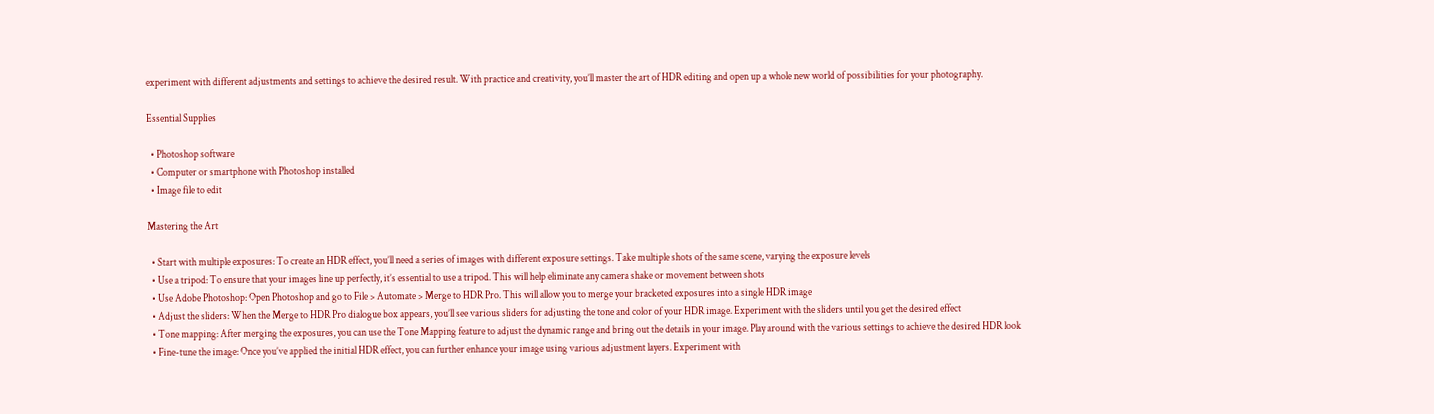experiment with different adjustments and settings to achieve the desired result. With practice and creativity, you’ll master the art of HDR editing and open up a whole new world of possibilities for your photography.

Essential Supplies

  • Photoshop software
  • Computer or smartphone with Photoshop installed
  • Image file to edit

Mastering the Art

  • Start with multiple exposures: To create an HDR effect, you’ll need a series of images with different exposure settings. Take multiple shots of the same scene, varying the exposure levels
  • Use a tripod: To ensure that your images line up perfectly, it’s essential to use a tripod. This will help eliminate any camera shake or movement between shots
  • Use Adobe Photoshop: Open Photoshop and go to File > Automate > Merge to HDR Pro. This will allow you to merge your bracketed exposures into a single HDR image
  • Adjust the sliders: When the Merge to HDR Pro dialogue box appears, you’ll see various sliders for adjusting the tone and color of your HDR image. Experiment with the sliders until you get the desired effect
  • Tone mapping: After merging the exposures, you can use the Tone Mapping feature to adjust the dynamic range and bring out the details in your image. Play around with the various settings to achieve the desired HDR look
  • Fine-tune the image: Once you’ve applied the initial HDR effect, you can further enhance your image using various adjustment layers. Experiment with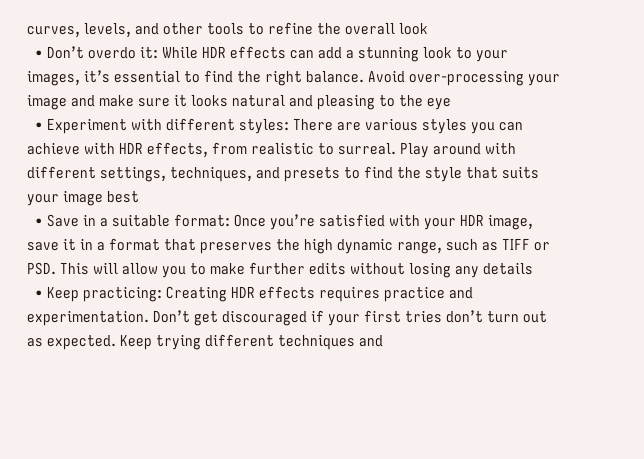curves, levels, and other tools to refine the overall look
  • Don’t overdo it: While HDR effects can add a stunning look to your images, it’s essential to find the right balance. Avoid over-processing your image and make sure it looks natural and pleasing to the eye
  • Experiment with different styles: There are various styles you can achieve with HDR effects, from realistic to surreal. Play around with different settings, techniques, and presets to find the style that suits your image best
  • Save in a suitable format: Once you’re satisfied with your HDR image, save it in a format that preserves the high dynamic range, such as TIFF or PSD. This will allow you to make further edits without losing any details
  • Keep practicing: Creating HDR effects requires practice and experimentation. Don’t get discouraged if your first tries don’t turn out as expected. Keep trying different techniques and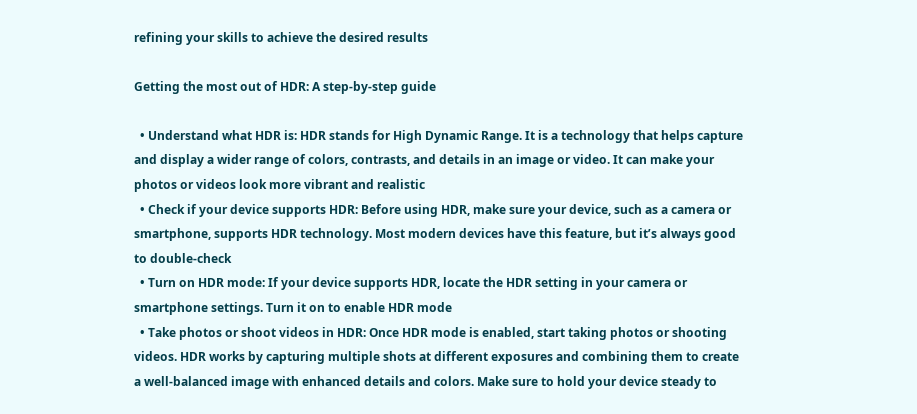refining your skills to achieve the desired results

Getting the most out of HDR: A step-by-step guide

  • Understand what HDR is: HDR stands for High Dynamic Range. It is a technology that helps capture and display a wider range of colors, contrasts, and details in an image or video. It can make your photos or videos look more vibrant and realistic
  • Check if your device supports HDR: Before using HDR, make sure your device, such as a camera or smartphone, supports HDR technology. Most modern devices have this feature, but it’s always good to double-check
  • Turn on HDR mode: If your device supports HDR, locate the HDR setting in your camera or smartphone settings. Turn it on to enable HDR mode
  • Take photos or shoot videos in HDR: Once HDR mode is enabled, start taking photos or shooting videos. HDR works by capturing multiple shots at different exposures and combining them to create a well-balanced image with enhanced details and colors. Make sure to hold your device steady to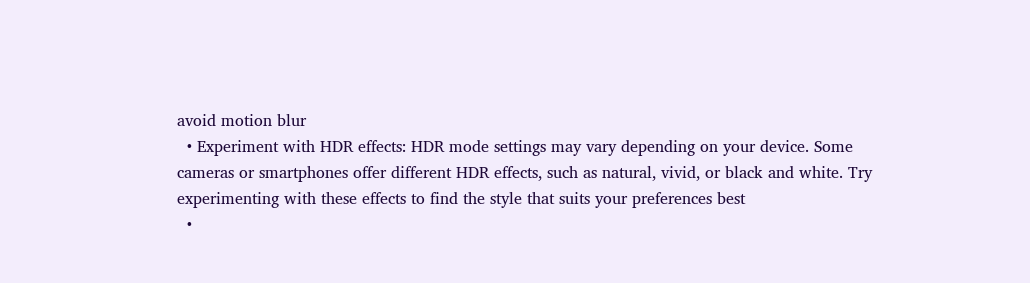avoid motion blur
  • Experiment with HDR effects: HDR mode settings may vary depending on your device. Some cameras or smartphones offer different HDR effects, such as natural, vivid, or black and white. Try experimenting with these effects to find the style that suits your preferences best
  •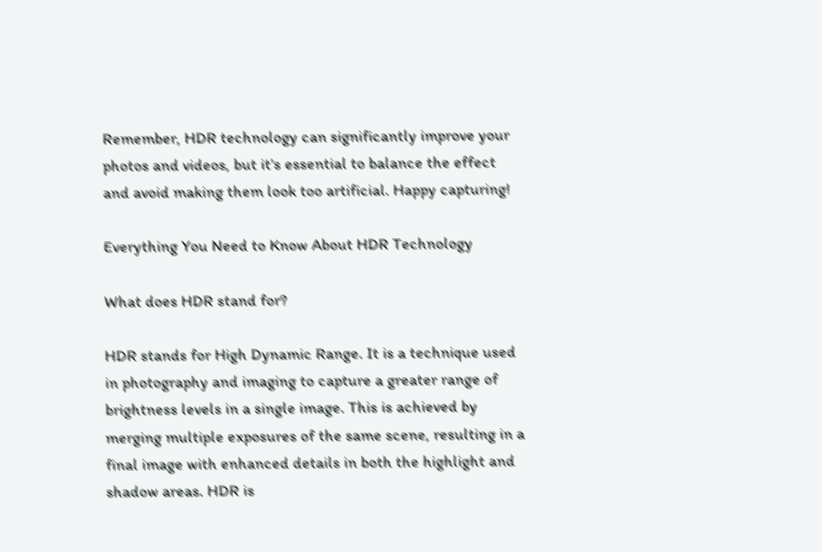Remember, HDR technology can significantly improve your photos and videos, but it’s essential to balance the effect and avoid making them look too artificial. Happy capturing!

Everything You Need to Know About HDR Technology

What does HDR stand for?

HDR stands for High Dynamic Range. It is a technique used in photography and imaging to capture a greater range of brightness levels in a single image. This is achieved by merging multiple exposures of the same scene, resulting in a final image with enhanced details in both the highlight and shadow areas. HDR is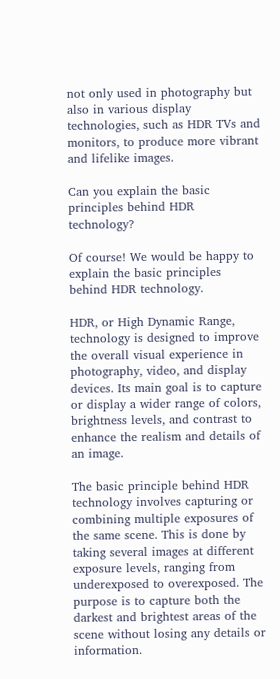not only used in photography but also in various display technologies, such as HDR TVs and monitors, to produce more vibrant and lifelike images.

Can you explain the basic principles behind HDR technology?

Of course! We would be happy to explain the basic principles behind HDR technology.

HDR, or High Dynamic Range, technology is designed to improve the overall visual experience in photography, video, and display devices. Its main goal is to capture or display a wider range of colors, brightness levels, and contrast to enhance the realism and details of an image.

The basic principle behind HDR technology involves capturing or combining multiple exposures of the same scene. This is done by taking several images at different exposure levels, ranging from underexposed to overexposed. The purpose is to capture both the darkest and brightest areas of the scene without losing any details or information.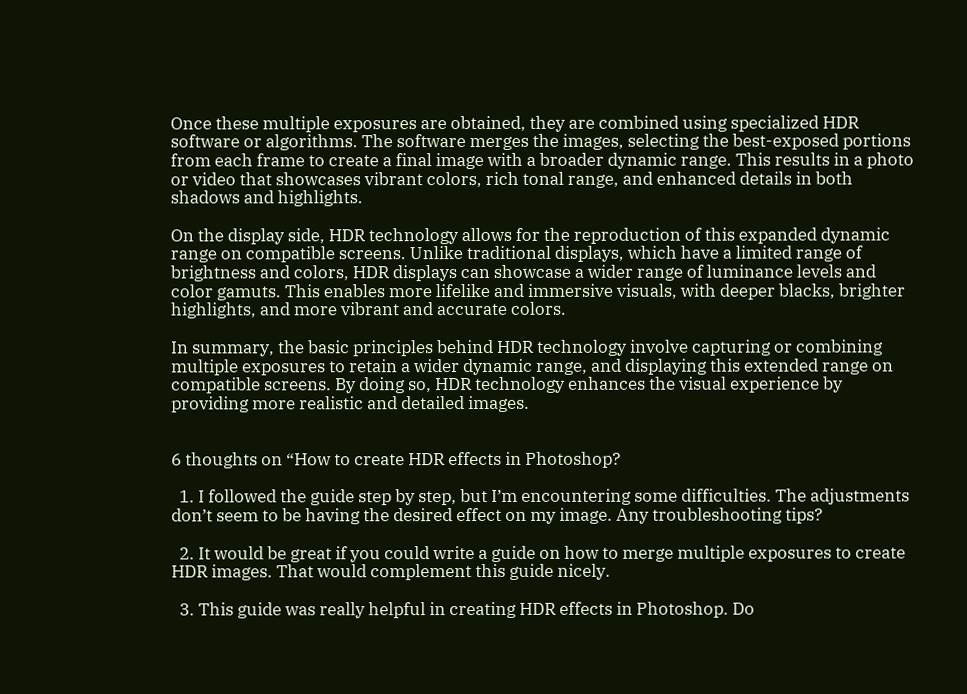Once these multiple exposures are obtained, they are combined using specialized HDR software or algorithms. The software merges the images, selecting the best-exposed portions from each frame to create a final image with a broader dynamic range. This results in a photo or video that showcases vibrant colors, rich tonal range, and enhanced details in both shadows and highlights.

On the display side, HDR technology allows for the reproduction of this expanded dynamic range on compatible screens. Unlike traditional displays, which have a limited range of brightness and colors, HDR displays can showcase a wider range of luminance levels and color gamuts. This enables more lifelike and immersive visuals, with deeper blacks, brighter highlights, and more vibrant and accurate colors.

In summary, the basic principles behind HDR technology involve capturing or combining multiple exposures to retain a wider dynamic range, and displaying this extended range on compatible screens. By doing so, HDR technology enhances the visual experience by providing more realistic and detailed images.


6 thoughts on “How to create HDR effects in Photoshop?

  1. I followed the guide step by step, but I’m encountering some difficulties. The adjustments don’t seem to be having the desired effect on my image. Any troubleshooting tips?

  2. It would be great if you could write a guide on how to merge multiple exposures to create HDR images. That would complement this guide nicely.

  3. This guide was really helpful in creating HDR effects in Photoshop. Do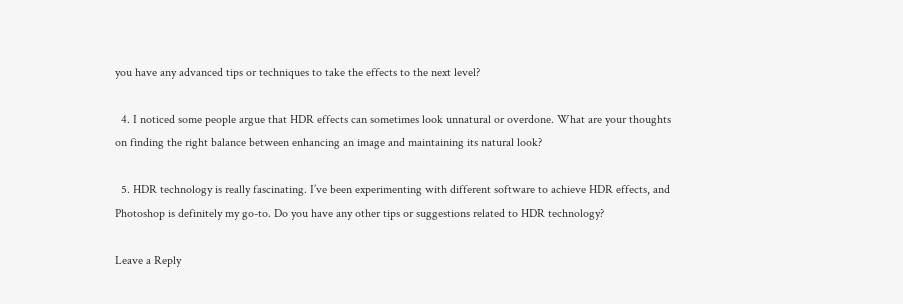you have any advanced tips or techniques to take the effects to the next level?

  4. I noticed some people argue that HDR effects can sometimes look unnatural or overdone. What are your thoughts on finding the right balance between enhancing an image and maintaining its natural look?

  5. HDR technology is really fascinating. I’ve been experimenting with different software to achieve HDR effects, and Photoshop is definitely my go-to. Do you have any other tips or suggestions related to HDR technology?

Leave a Reply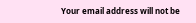Your email address will not be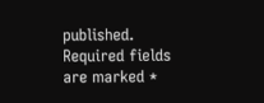published. Required fields are marked *